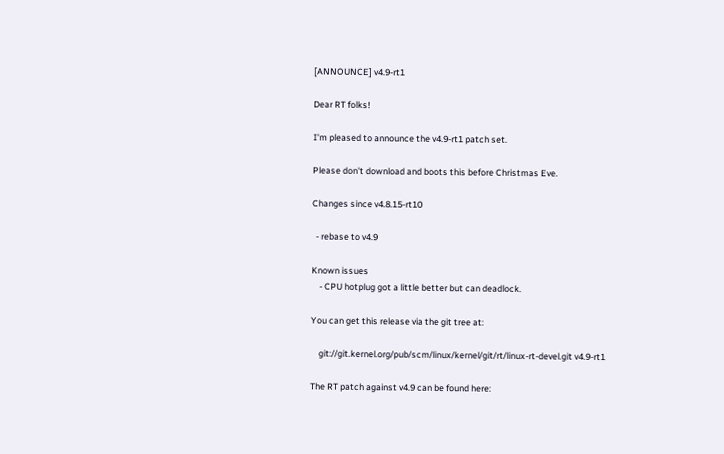[ANNOUNCE] v4.9-rt1

Dear RT folks!

I'm pleased to announce the v4.9-rt1 patch set.

Please don't download and boots this before Christmas Eve.

Changes since v4.8.15-rt10

  - rebase to v4.9

Known issues
    - CPU hotplug got a little better but can deadlock.

You can get this release via the git tree at:

    git://git.kernel.org/pub/scm/linux/kernel/git/rt/linux-rt-devel.git v4.9-rt1

The RT patch against v4.9 can be found here: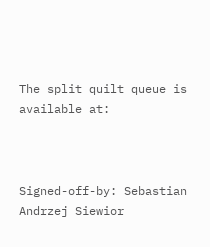The split quilt queue is available at:



Signed-off-by: Sebastian Andrzej Siewior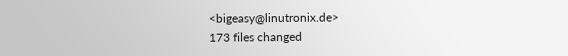<bigeasy@linutronix.de>
173 files changed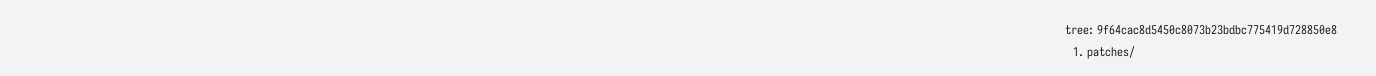tree: 9f64cac8d5450c8073b23bdbc775419d728850e8
  1. patches/